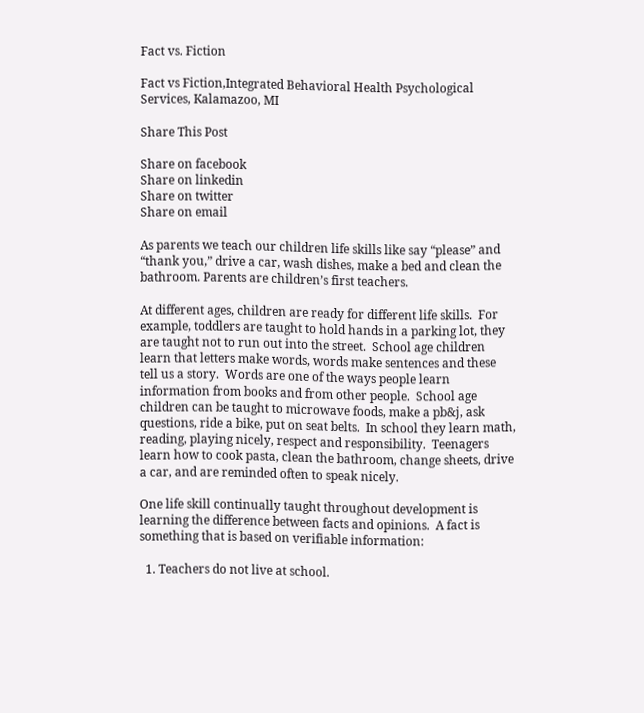Fact vs. Fiction

Fact vs Fiction,Integrated Behavioral Health Psychological Services, Kalamazoo, MI

Share This Post

Share on facebook
Share on linkedin
Share on twitter
Share on email

As parents we teach our children life skills like say “please” and “thank you,” drive a car, wash dishes, make a bed and clean the bathroom. Parents are children’s first teachers.

At different ages, children are ready for different life skills.  For example, toddlers are taught to hold hands in a parking lot, they are taught not to run out into the street.  School age children learn that letters make words, words make sentences and these tell us a story.  Words are one of the ways people learn information from books and from other people.  School age children can be taught to microwave foods, make a pb&j, ask questions, ride a bike, put on seat belts.  In school they learn math, reading, playing nicely, respect and responsibility.  Teenagers learn how to cook pasta, clean the bathroom, change sheets, drive a car, and are reminded often to speak nicely.

One life skill continually taught throughout development is learning the difference between facts and opinions.  A fact is something that is based on verifiable information:

  1. Teachers do not live at school.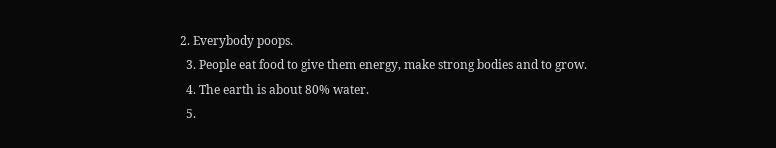2. Everybody poops.
  3. People eat food to give them energy, make strong bodies and to grow.
  4. The earth is about 80% water.
  5.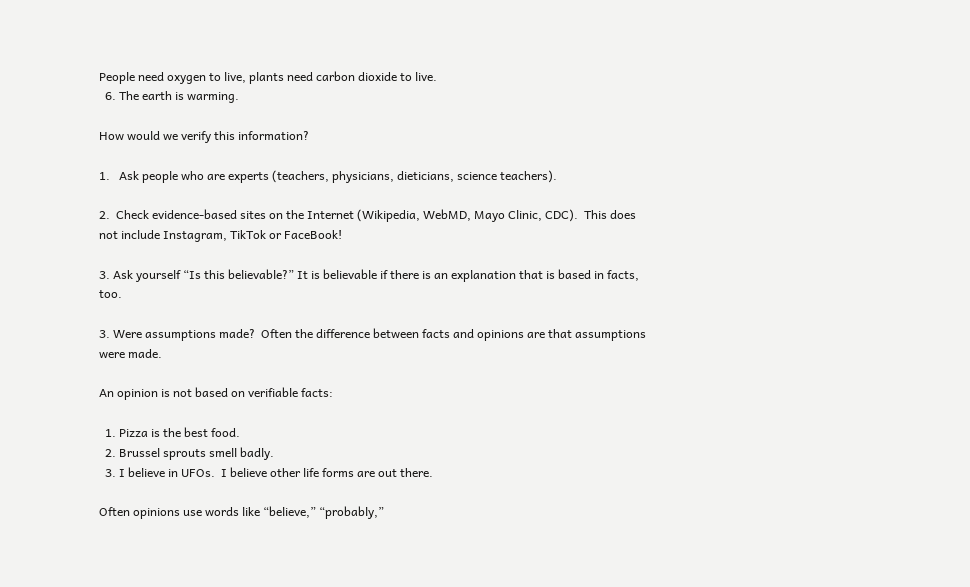People need oxygen to live, plants need carbon dioxide to live.
  6. The earth is warming.

How would we verify this information?

1.   Ask people who are experts (teachers, physicians, dieticians, science teachers).

2.  Check evidence-based sites on the Internet (Wikipedia, WebMD, Mayo Clinic, CDC).  This does not include Instagram, TikTok or FaceBook!

3. Ask yourself “Is this believable?” It is believable if there is an explanation that is based in facts, too.

3. Were assumptions made?  Often the difference between facts and opinions are that assumptions were made.

An opinion is not based on verifiable facts:

  1. Pizza is the best food.
  2. Brussel sprouts smell badly.
  3. I believe in UFOs.  I believe other life forms are out there.

Often opinions use words like “believe,” “probably,”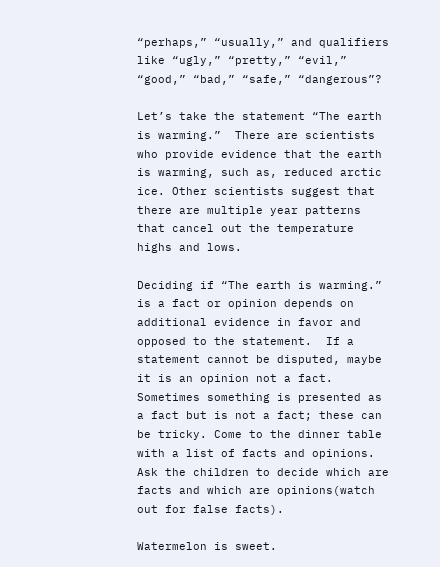“perhaps,” “usually,” and qualifiers like “ugly,” “pretty,” “evil,” “good,” “bad,” “safe,” “dangerous”?

Let’s take the statement “The earth is warming.”  There are scientists who provide evidence that the earth is warming, such as, reduced arctic ice. Other scientists suggest that there are multiple year patterns that cancel out the temperature highs and lows.

Deciding if “The earth is warming.” is a fact or opinion depends on additional evidence in favor and opposed to the statement.  If a statement cannot be disputed, maybe it is an opinion not a fact.  Sometimes something is presented as a fact but is not a fact; these can be tricky. Come to the dinner table with a list of facts and opinions.  Ask the children to decide which are facts and which are opinions(watch out for false facts).

Watermelon is sweet.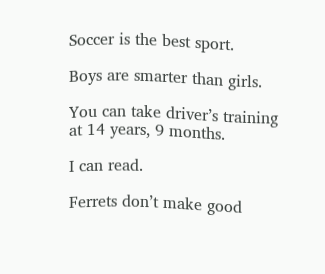Soccer is the best sport.

Boys are smarter than girls.

You can take driver’s training at 14 years, 9 months.

I can read.

Ferrets don’t make good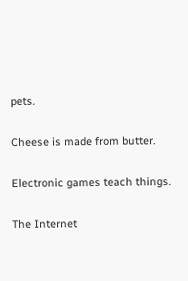pets.

Cheese is made from butter.

Electronic games teach things.

The Internet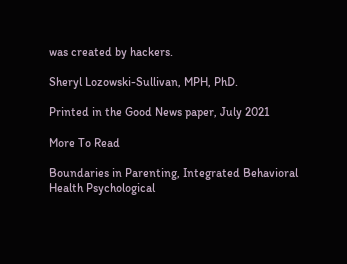was created by hackers.

Sheryl Lozowski-Sullivan, MPH, PhD.

Printed in the Good News paper, July 2021

More To Read

Boundaries in Parenting, Integrated Behavioral Health Psychological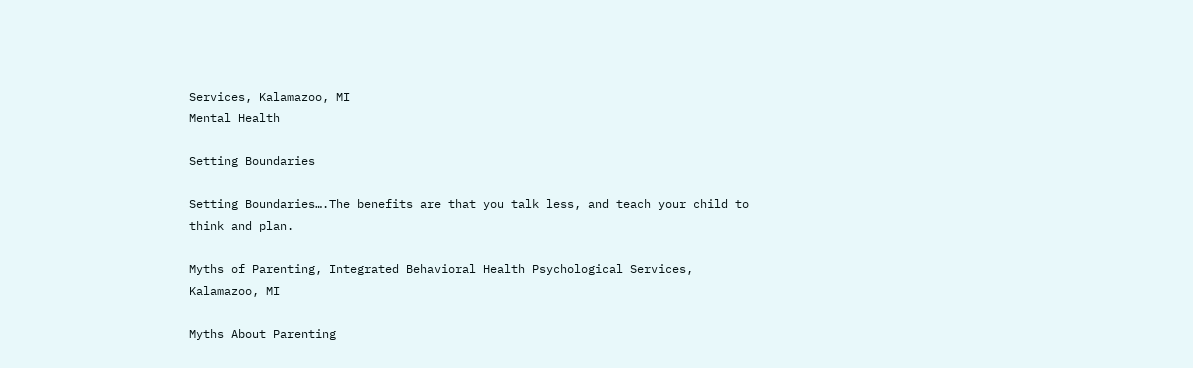Services, Kalamazoo, MI
Mental Health

Setting Boundaries

Setting Boundaries….The benefits are that you talk less, and teach your child to think and plan.

Myths of Parenting, Integrated Behavioral Health Psychological Services, Kalamazoo, MI

Myths About Parenting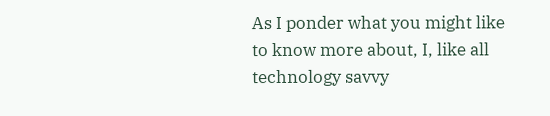As I ponder what you might like to know more about, I, like all technology savvy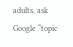adults, ask Google “topic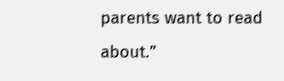parents want to read about.”